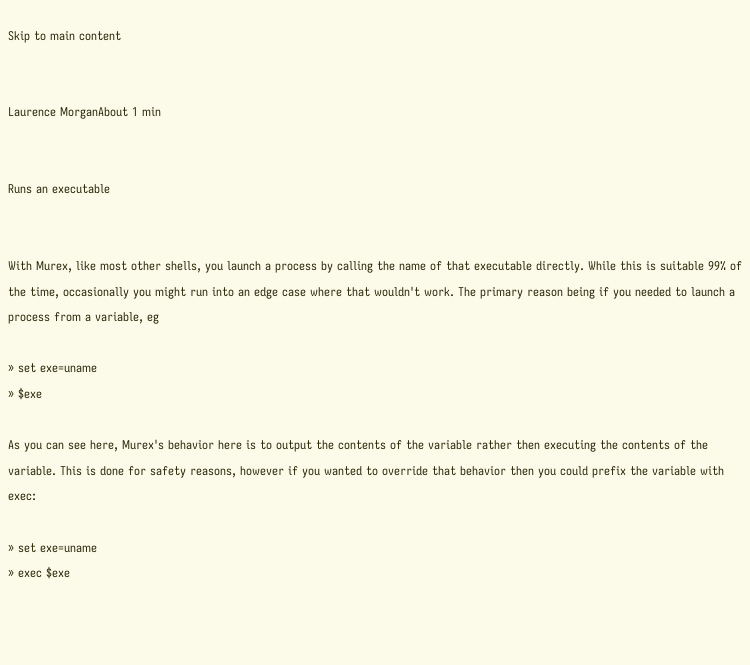Skip to main content


Laurence MorganAbout 1 min


Runs an executable


With Murex, like most other shells, you launch a process by calling the name of that executable directly. While this is suitable 99% of the time, occasionally you might run into an edge case where that wouldn't work. The primary reason being if you needed to launch a process from a variable, eg

» set exe=uname
» $exe

As you can see here, Murex's behavior here is to output the contents of the variable rather then executing the contents of the variable. This is done for safety reasons, however if you wanted to override that behavior then you could prefix the variable with exec:

» set exe=uname
» exec $exe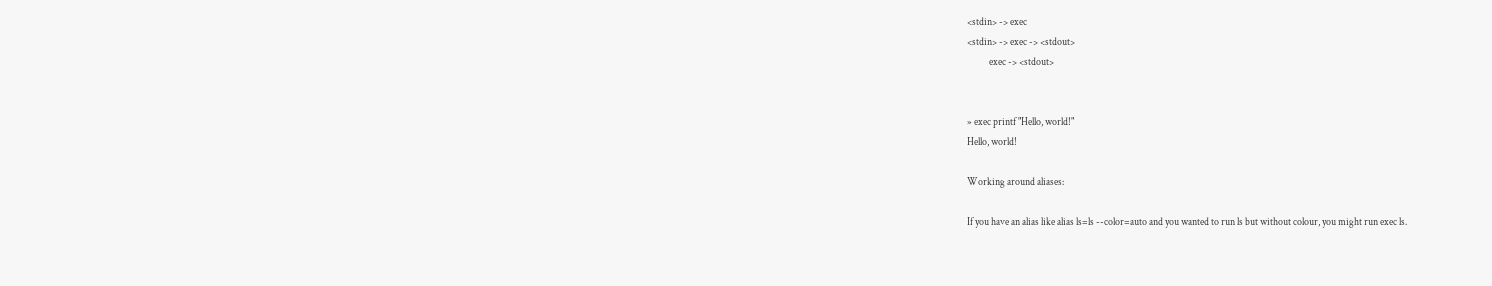<stdin> -> exec
<stdin> -> exec -> <stdout>
           exec -> <stdout>


» exec printf "Hello, world!"
Hello, world!

Working around aliases:

If you have an alias like alias ls=ls --color=auto and you wanted to run ls but without colour, you might run exec ls.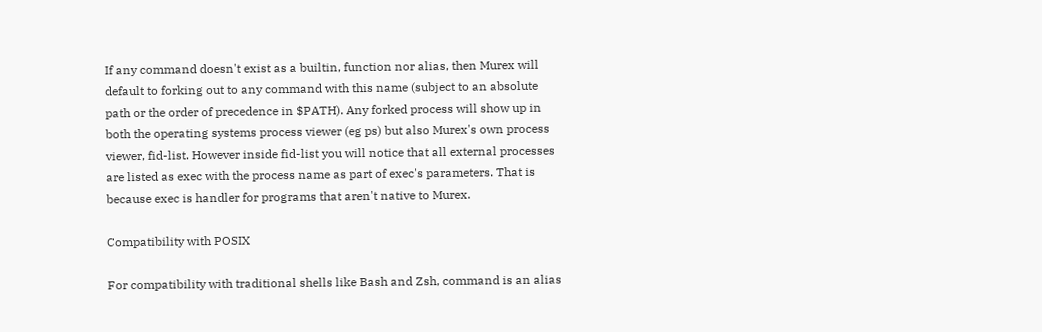If any command doesn't exist as a builtin, function nor alias, then Murex will default to forking out to any command with this name (subject to an absolute path or the order of precedence in $PATH). Any forked process will show up in both the operating systems process viewer (eg ps) but also Murex's own process viewer, fid-list. However inside fid-list you will notice that all external processes are listed as exec with the process name as part of exec's parameters. That is because exec is handler for programs that aren't native to Murex.

Compatibility with POSIX

For compatibility with traditional shells like Bash and Zsh, command is an alias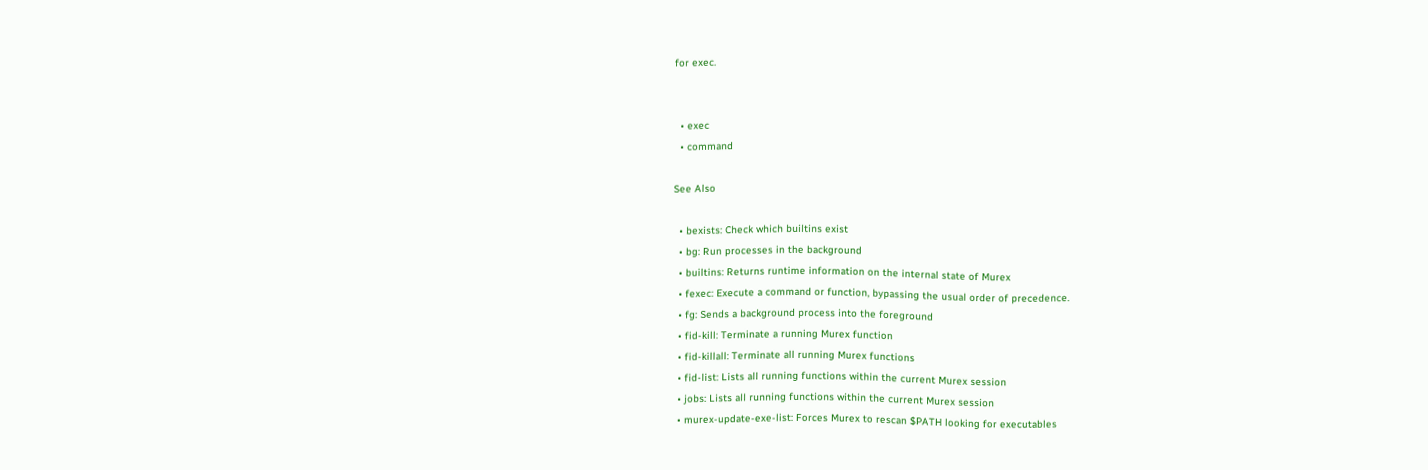for exec.


  • exec
  • command

See Also

  • bexists: Check which builtins exist
  • bg: Run processes in the background
  • builtins: Returns runtime information on the internal state of Murex
  • fexec: Execute a command or function, bypassing the usual order of precedence.
  • fg: Sends a background process into the foreground
  • fid-kill: Terminate a running Murex function
  • fid-killall: Terminate all running Murex functions
  • fid-list: Lists all running functions within the current Murex session
  • jobs: Lists all running functions within the current Murex session
  • murex-update-exe-list: Forces Murex to rescan $PATH looking for executables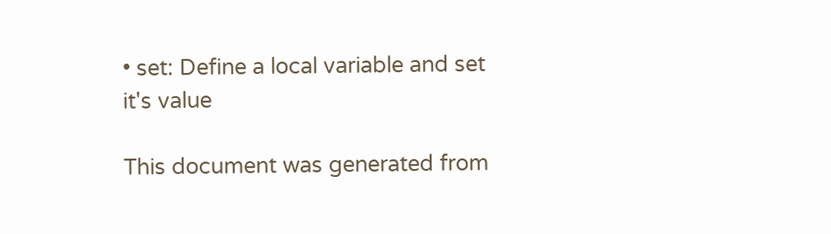• set: Define a local variable and set it's value

This document was generated from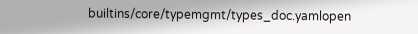builtins/core/typemgmt/types_doc.yamlopen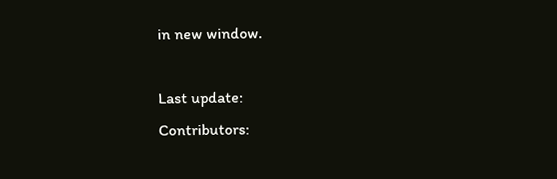in new window.

Last update:
Contributors: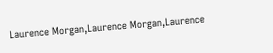Laurence Morgan,Laurence Morgan,Laurence